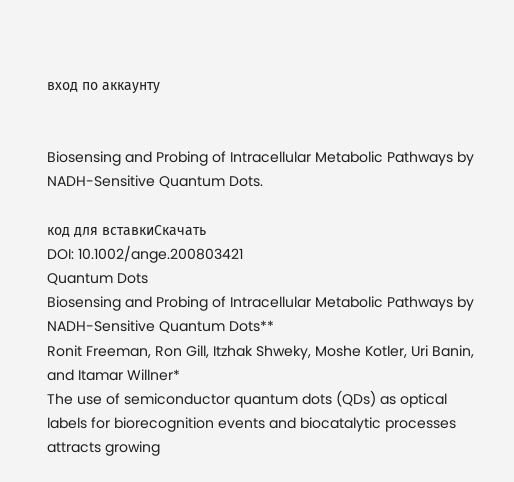вход по аккаунту


Biosensing and Probing of Intracellular Metabolic Pathways by NADH-Sensitive Quantum Dots.

код для вставкиСкачать
DOI: 10.1002/ange.200803421
Quantum Dots
Biosensing and Probing of Intracellular Metabolic Pathways by
NADH-Sensitive Quantum Dots**
Ronit Freeman, Ron Gill, Itzhak Shweky, Moshe Kotler, Uri Banin, and Itamar Willner*
The use of semiconductor quantum dots (QDs) as optical
labels for biorecognition events and biocatalytic processes
attracts growing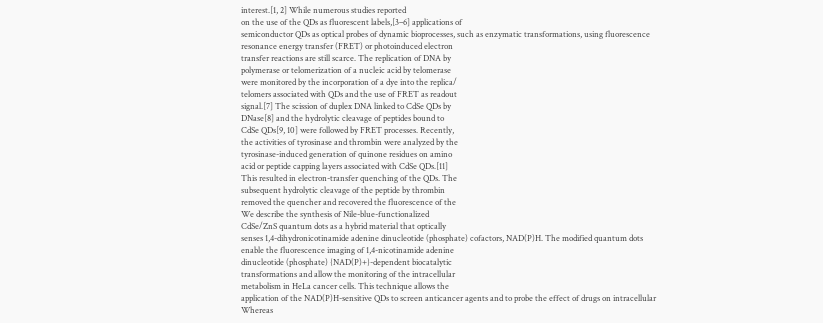interest.[1, 2] While numerous studies reported
on the use of the QDs as fluorescent labels,[3–6] applications of
semiconductor QDs as optical probes of dynamic bioprocesses, such as enzymatic transformations, using fluorescence
resonance energy transfer (FRET) or photoinduced electron
transfer reactions are still scarce. The replication of DNA by
polymerase or telomerization of a nucleic acid by telomerase
were monitored by the incorporation of a dye into the replica/
telomers associated with QDs and the use of FRET as readout
signal.[7] The scission of duplex DNA linked to CdSe QDs by
DNase[8] and the hydrolytic cleavage of peptides bound to
CdSe QDs[9, 10] were followed by FRET processes. Recently,
the activities of tyrosinase and thrombin were analyzed by the
tyrosinase-induced generation of quinone residues on amino
acid or peptide capping layers associated with CdSe QDs.[11]
This resulted in electron-transfer quenching of the QDs. The
subsequent hydrolytic cleavage of the peptide by thrombin
removed the quencher and recovered the fluorescence of the
We describe the synthesis of Nile-blue-functionalized
CdSe/ZnS quantum dots as a hybrid material that optically
senses 1,4-dihydronicotinamide adenine dinucleotide (phosphate) cofactors, NAD(P)H. The modified quantum dots
enable the fluorescence imaging of 1,4-nicotinamide adenine
dinucleotide (phosphate) {NAD(P)+}-dependent biocatalytic
transformations and allow the monitoring of the intracellular
metabolism in HeLa cancer cells. This technique allows the
application of the NAD(P)H-sensitive QDs to screen anticancer agents and to probe the effect of drugs on intracellular
Whereas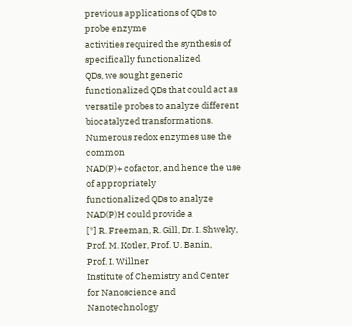previous applications of QDs to probe enzyme
activities required the synthesis of specifically functionalized
QDs, we sought generic functionalized QDs that could act as
versatile probes to analyze different biocatalyzed transformations. Numerous redox enzymes use the common
NAD(P)+ cofactor, and hence the use of appropriately
functionalized QDs to analyze NAD(P)H could provide a
[*] R. Freeman, R. Gill, Dr. I. Shweky, Prof. M. Kotler, Prof. U. Banin,
Prof. I. Willner
Institute of Chemistry and Center for Nanoscience and Nanotechnology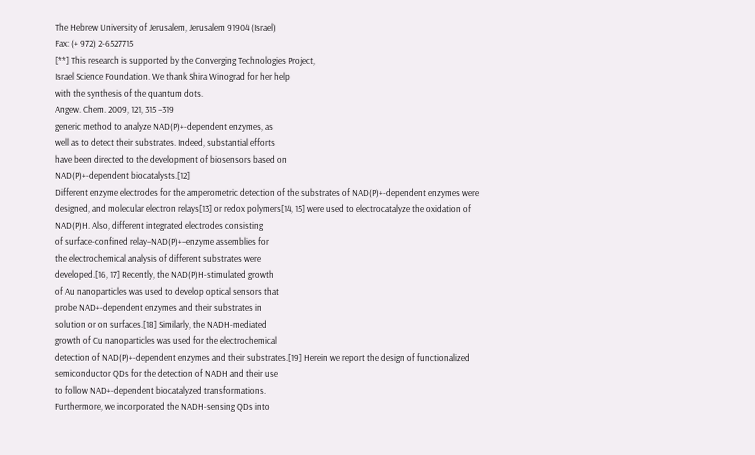The Hebrew University of Jerusalem, Jerusalem 91904 (Israel)
Fax: (+ 972) 2-6527715
[**] This research is supported by the Converging Technologies Project,
Israel Science Foundation. We thank Shira Winograd for her help
with the synthesis of the quantum dots.
Angew. Chem. 2009, 121, 315 –319
generic method to analyze NAD(P)+-dependent enzymes, as
well as to detect their substrates. Indeed, substantial efforts
have been directed to the development of biosensors based on
NAD(P)+-dependent biocatalysts.[12]
Different enzyme electrodes for the amperometric detection of the substrates of NAD(P)+-dependent enzymes were
designed, and molecular electron relays[13] or redox polymers[14, 15] were used to electrocatalyze the oxidation of
NAD(P)H. Also, different integrated electrodes consisting
of surface-confined relay–NAD(P)+–enzyme assemblies for
the electrochemical analysis of different substrates were
developed.[16, 17] Recently, the NAD(P)H-stimulated growth
of Au nanoparticles was used to develop optical sensors that
probe NAD+-dependent enzymes and their substrates in
solution or on surfaces.[18] Similarly, the NADH-mediated
growth of Cu nanoparticles was used for the electrochemical
detection of NAD(P)+-dependent enzymes and their substrates.[19] Herein we report the design of functionalized
semiconductor QDs for the detection of NADH and their use
to follow NAD+-dependent biocatalyzed transformations.
Furthermore, we incorporated the NADH-sensing QDs into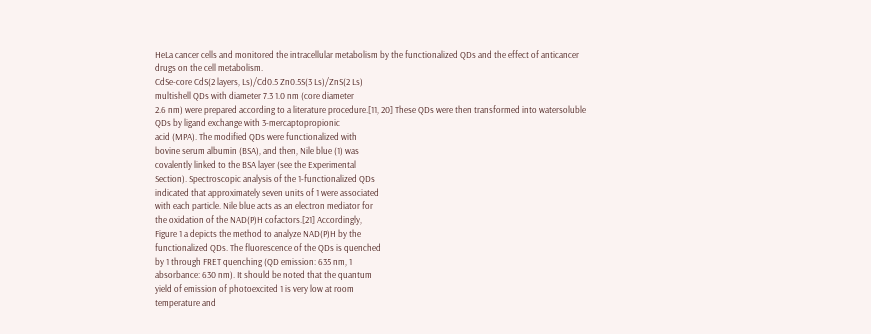HeLa cancer cells and monitored the intracellular metabolism by the functionalized QDs and the effect of anticancer
drugs on the cell metabolism.
CdSe-core CdS(2 layers, Ls)/Cd0.5 Zn0.5S(3 Ls)/ZnS(2 Ls)
multishell QDs with diameter 7.3 1.0 nm (core diameter
2.6 nm) were prepared according to a literature procedure.[11, 20] These QDs were then transformed into watersoluble QDs by ligand exchange with 3-mercaptopropionic
acid (MPA). The modified QDs were functionalized with
bovine serum albumin (BSA), and then, Nile blue (1) was
covalently linked to the BSA layer (see the Experimental
Section). Spectroscopic analysis of the 1-functionalized QDs
indicated that approximately seven units of 1 were associated
with each particle. Nile blue acts as an electron mediator for
the oxidation of the NAD(P)H cofactors.[21] Accordingly,
Figure 1 a depicts the method to analyze NAD(P)H by the
functionalized QDs. The fluorescence of the QDs is quenched
by 1 through FRET quenching (QD emission: 635 nm, 1
absorbance: 630 nm). It should be noted that the quantum
yield of emission of photoexcited 1 is very low at room
temperature and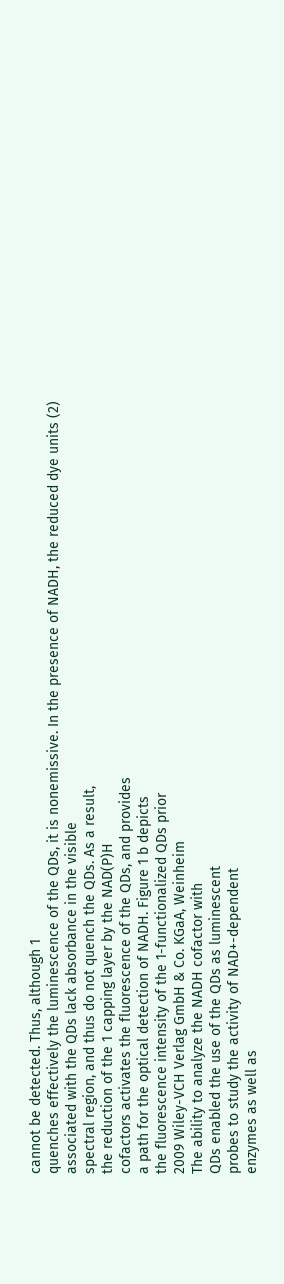cannot be detected. Thus, although 1
quenches effectively the luminescence of the QDs, it is nonemissive. In the presence of NADH, the reduced dye units (2)
associated with the QDs lack absorbance in the visible
spectral region, and thus do not quench the QDs. As a result,
the reduction of the 1 capping layer by the NAD(P)H
cofactors activates the fluorescence of the QDs, and provides
a path for the optical detection of NADH. Figure 1 b depicts
the fluorescence intensity of the 1-functionalized QDs prior
2009 Wiley-VCH Verlag GmbH & Co. KGaA, Weinheim
The ability to analyze the NADH cofactor with
QDs enabled the use of the QDs as luminescent
probes to study the activity of NAD+-dependent
enzymes as well as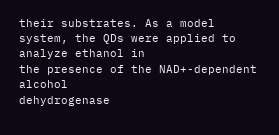their substrates. As a model
system, the QDs were applied to analyze ethanol in
the presence of the NAD+-dependent alcohol
dehydrogenase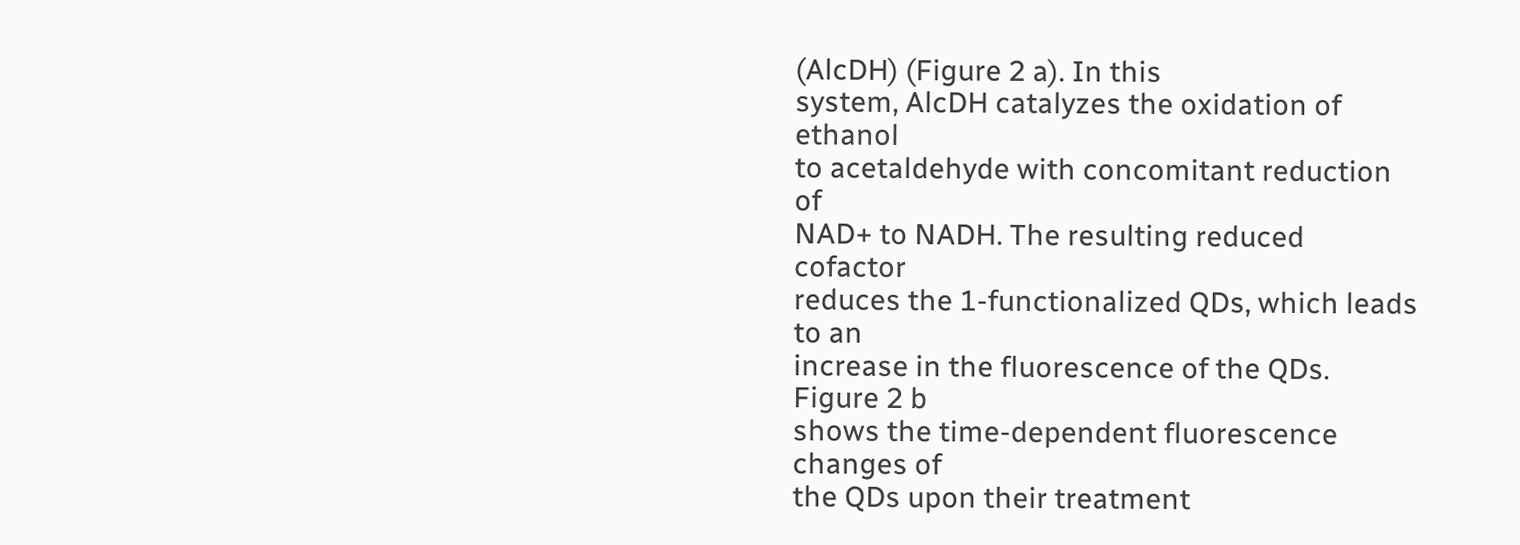(AlcDH) (Figure 2 a). In this
system, AlcDH catalyzes the oxidation of ethanol
to acetaldehyde with concomitant reduction of
NAD+ to NADH. The resulting reduced cofactor
reduces the 1-functionalized QDs, which leads to an
increase in the fluorescence of the QDs. Figure 2 b
shows the time-dependent fluorescence changes of
the QDs upon their treatment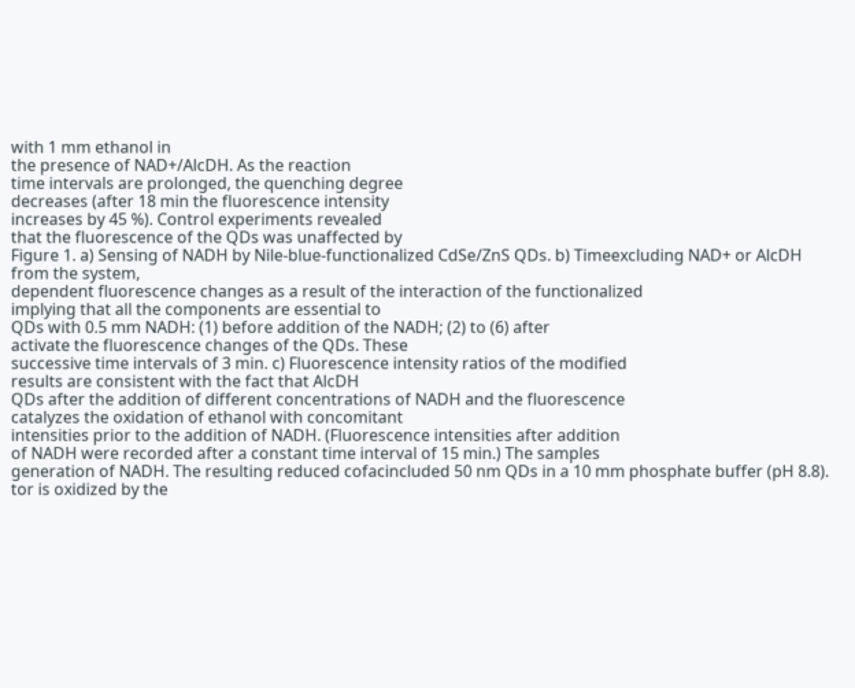with 1 mm ethanol in
the presence of NAD+/AlcDH. As the reaction
time intervals are prolonged, the quenching degree
decreases (after 18 min the fluorescence intensity
increases by 45 %). Control experiments revealed
that the fluorescence of the QDs was unaffected by
Figure 1. a) Sensing of NADH by Nile-blue-functionalized CdSe/ZnS QDs. b) Timeexcluding NAD+ or AlcDH from the system,
dependent fluorescence changes as a result of the interaction of the functionalized
implying that all the components are essential to
QDs with 0.5 mm NADH: (1) before addition of the NADH; (2) to (6) after
activate the fluorescence changes of the QDs. These
successive time intervals of 3 min. c) Fluorescence intensity ratios of the modified
results are consistent with the fact that AlcDH
QDs after the addition of different concentrations of NADH and the fluorescence
catalyzes the oxidation of ethanol with concomitant
intensities prior to the addition of NADH. (Fluorescence intensities after addition
of NADH were recorded after a constant time interval of 15 min.) The samples
generation of NADH. The resulting reduced cofacincluded 50 nm QDs in a 10 mm phosphate buffer (pH 8.8).
tor is oxidized by the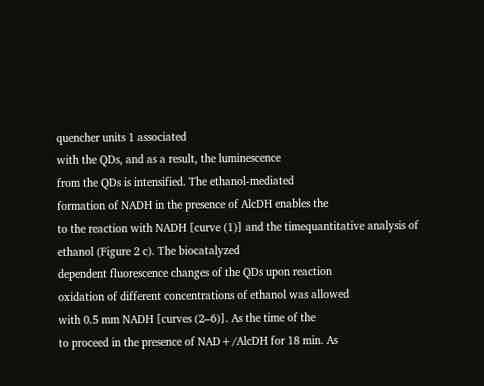quencher units 1 associated
with the QDs, and as a result, the luminescence
from the QDs is intensified. The ethanol-mediated
formation of NADH in the presence of AlcDH enables the
to the reaction with NADH [curve (1)] and the timequantitative analysis of ethanol (Figure 2 c). The biocatalyzed
dependent fluorescence changes of the QDs upon reaction
oxidation of different concentrations of ethanol was allowed
with 0.5 mm NADH [curves (2–6)]. As the time of the
to proceed in the presence of NAD+/AlcDH for 18 min. As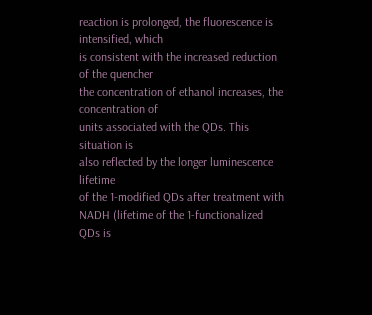reaction is prolonged, the fluorescence is intensified, which
is consistent with the increased reduction of the quencher
the concentration of ethanol increases, the concentration of
units associated with the QDs. This situation is
also reflected by the longer luminescence lifetime
of the 1-modified QDs after treatment with
NADH (lifetime of the 1-functionalized QDs is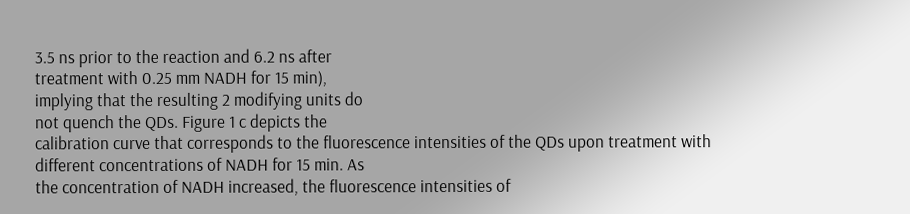3.5 ns prior to the reaction and 6.2 ns after
treatment with 0.25 mm NADH for 15 min),
implying that the resulting 2 modifying units do
not quench the QDs. Figure 1 c depicts the
calibration curve that corresponds to the fluorescence intensities of the QDs upon treatment with
different concentrations of NADH for 15 min. As
the concentration of NADH increased, the fluorescence intensities of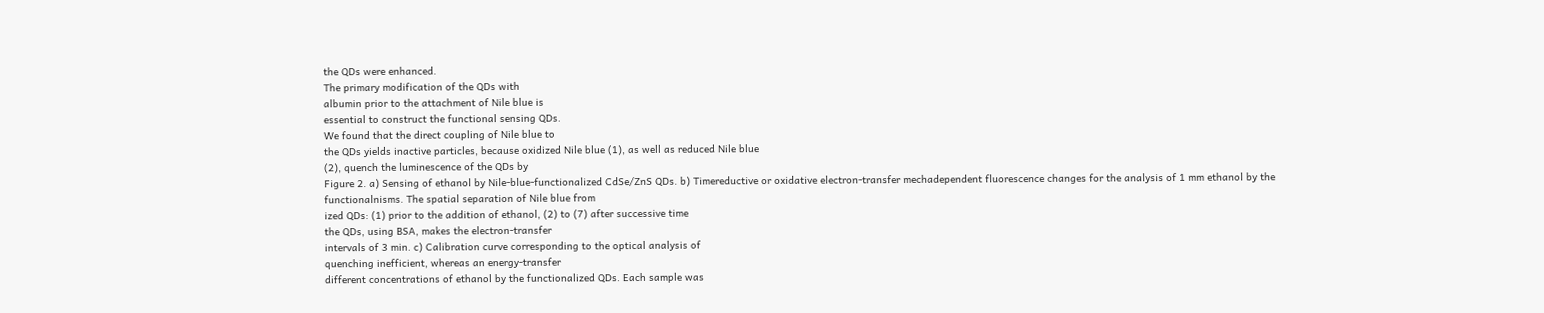the QDs were enhanced.
The primary modification of the QDs with
albumin prior to the attachment of Nile blue is
essential to construct the functional sensing QDs.
We found that the direct coupling of Nile blue to
the QDs yields inactive particles, because oxidized Nile blue (1), as well as reduced Nile blue
(2), quench the luminescence of the QDs by
Figure 2. a) Sensing of ethanol by Nile-blue-functionalized CdSe/ZnS QDs. b) Timereductive or oxidative electron-transfer mechadependent fluorescence changes for the analysis of 1 mm ethanol by the functionalnisms. The spatial separation of Nile blue from
ized QDs: (1) prior to the addition of ethanol, (2) to (7) after successive time
the QDs, using BSA, makes the electron-transfer
intervals of 3 min. c) Calibration curve corresponding to the optical analysis of
quenching inefficient, whereas an energy-transfer
different concentrations of ethanol by the functionalized QDs. Each sample was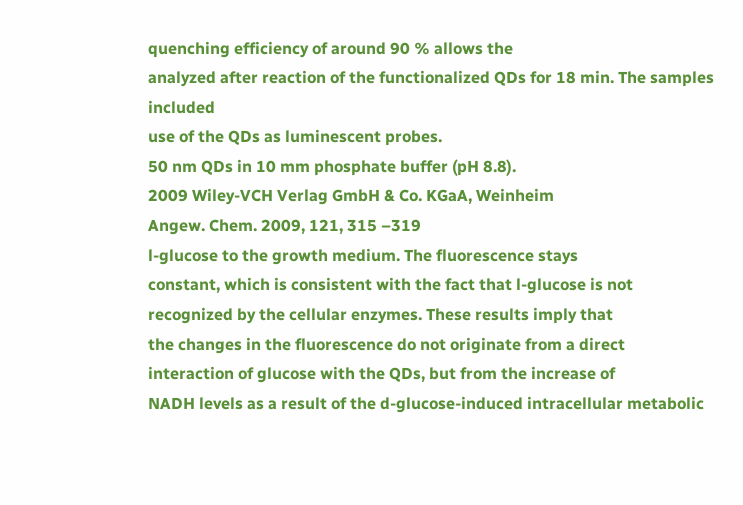quenching efficiency of around 90 % allows the
analyzed after reaction of the functionalized QDs for 18 min. The samples included
use of the QDs as luminescent probes.
50 nm QDs in 10 mm phosphate buffer (pH 8.8).
2009 Wiley-VCH Verlag GmbH & Co. KGaA, Weinheim
Angew. Chem. 2009, 121, 315 –319
l-glucose to the growth medium. The fluorescence stays
constant, which is consistent with the fact that l-glucose is not
recognized by the cellular enzymes. These results imply that
the changes in the fluorescence do not originate from a direct
interaction of glucose with the QDs, but from the increase of
NADH levels as a result of the d-glucose-induced intracellular metabolic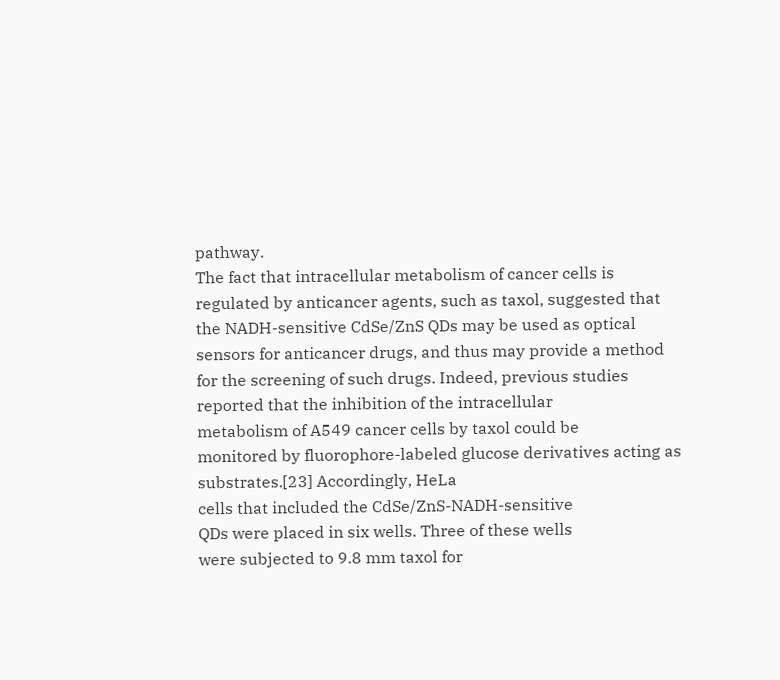pathway.
The fact that intracellular metabolism of cancer cells is
regulated by anticancer agents, such as taxol, suggested that
the NADH-sensitive CdSe/ZnS QDs may be used as optical
sensors for anticancer drugs, and thus may provide a method
for the screening of such drugs. Indeed, previous studies
reported that the inhibition of the intracellular
metabolism of A549 cancer cells by taxol could be
monitored by fluorophore-labeled glucose derivatives acting as substrates.[23] Accordingly, HeLa
cells that included the CdSe/ZnS-NADH-sensitive
QDs were placed in six wells. Three of these wells
were subjected to 9.8 mm taxol for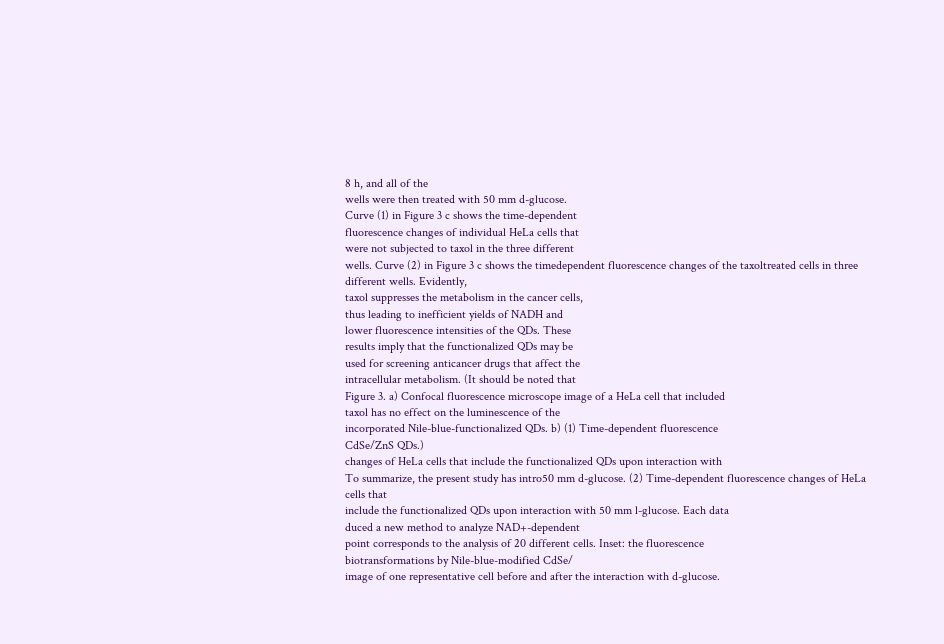8 h, and all of the
wells were then treated with 50 mm d-glucose.
Curve (1) in Figure 3 c shows the time-dependent
fluorescence changes of individual HeLa cells that
were not subjected to taxol in the three different
wells. Curve (2) in Figure 3 c shows the timedependent fluorescence changes of the taxoltreated cells in three different wells. Evidently,
taxol suppresses the metabolism in the cancer cells,
thus leading to inefficient yields of NADH and
lower fluorescence intensities of the QDs. These
results imply that the functionalized QDs may be
used for screening anticancer drugs that affect the
intracellular metabolism. (It should be noted that
Figure 3. a) Confocal fluorescence microscope image of a HeLa cell that included
taxol has no effect on the luminescence of the
incorporated Nile-blue-functionalized QDs. b) (1) Time-dependent fluorescence
CdSe/ZnS QDs.)
changes of HeLa cells that include the functionalized QDs upon interaction with
To summarize, the present study has intro50 mm d-glucose. (2) Time-dependent fluorescence changes of HeLa cells that
include the functionalized QDs upon interaction with 50 mm l-glucose. Each data
duced a new method to analyze NAD+-dependent
point corresponds to the analysis of 20 different cells. Inset: the fluorescence
biotransformations by Nile-blue-modified CdSe/
image of one representative cell before and after the interaction with d-glucose.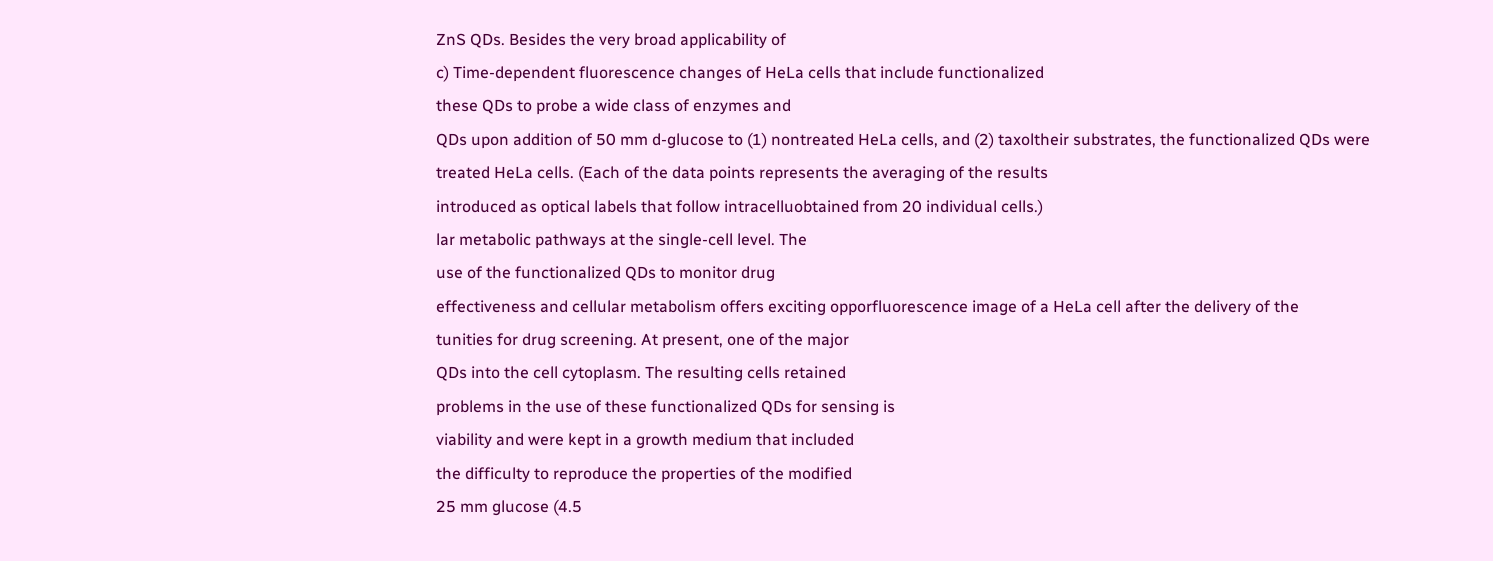ZnS QDs. Besides the very broad applicability of
c) Time-dependent fluorescence changes of HeLa cells that include functionalized
these QDs to probe a wide class of enzymes and
QDs upon addition of 50 mm d-glucose to (1) nontreated HeLa cells, and (2) taxoltheir substrates, the functionalized QDs were
treated HeLa cells. (Each of the data points represents the averaging of the results
introduced as optical labels that follow intracelluobtained from 20 individual cells.)
lar metabolic pathways at the single-cell level. The
use of the functionalized QDs to monitor drug
effectiveness and cellular metabolism offers exciting opporfluorescence image of a HeLa cell after the delivery of the
tunities for drug screening. At present, one of the major
QDs into the cell cytoplasm. The resulting cells retained
problems in the use of these functionalized QDs for sensing is
viability and were kept in a growth medium that included
the difficulty to reproduce the properties of the modified
25 mm glucose (4.5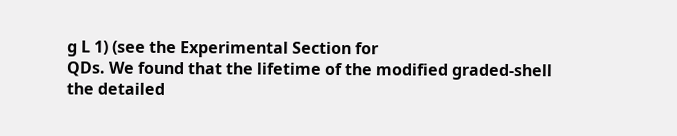g L 1) (see the Experimental Section for
QDs. We found that the lifetime of the modified graded-shell
the detailed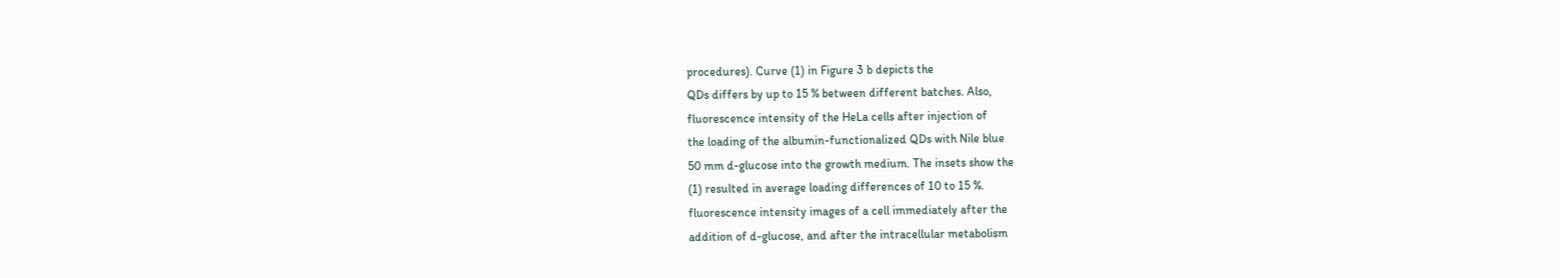procedures). Curve (1) in Figure 3 b depicts the
QDs differs by up to 15 % between different batches. Also,
fluorescence intensity of the HeLa cells after injection of
the loading of the albumin-functionalized QDs with Nile blue
50 mm d-glucose into the growth medium. The insets show the
(1) resulted in average loading differences of 10 to 15 %.
fluorescence intensity images of a cell immediately after the
addition of d-glucose, and after the intracellular metabolism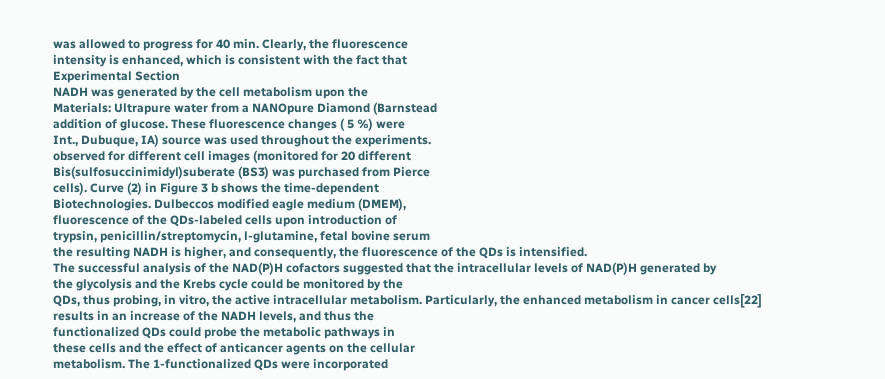was allowed to progress for 40 min. Clearly, the fluorescence
intensity is enhanced, which is consistent with the fact that
Experimental Section
NADH was generated by the cell metabolism upon the
Materials: Ultrapure water from a NANOpure Diamond (Barnstead
addition of glucose. These fluorescence changes ( 5 %) were
Int., Dubuque, IA) source was used throughout the experiments.
observed for different cell images (monitored for 20 different
Bis(sulfosuccinimidyl)suberate (BS3) was purchased from Pierce
cells). Curve (2) in Figure 3 b shows the time-dependent
Biotechnologies. Dulbeccos modified eagle medium (DMEM),
fluorescence of the QDs-labeled cells upon introduction of
trypsin, penicillin/streptomycin, l-glutamine, fetal bovine serum
the resulting NADH is higher, and consequently, the fluorescence of the QDs is intensified.
The successful analysis of the NAD(P)H cofactors suggested that the intracellular levels of NAD(P)H generated by
the glycolysis and the Krebs cycle could be monitored by the
QDs, thus probing, in vitro, the active intracellular metabolism. Particularly, the enhanced metabolism in cancer cells[22]
results in an increase of the NADH levels, and thus the
functionalized QDs could probe the metabolic pathways in
these cells and the effect of anticancer agents on the cellular
metabolism. The 1-functionalized QDs were incorporated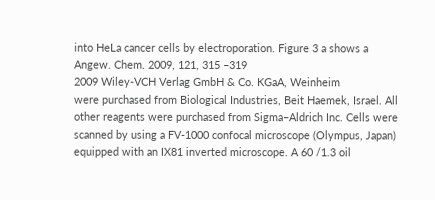into HeLa cancer cells by electroporation. Figure 3 a shows a
Angew. Chem. 2009, 121, 315 –319
2009 Wiley-VCH Verlag GmbH & Co. KGaA, Weinheim
were purchased from Biological Industries, Beit Haemek, Israel. All
other reagents were purchased from Sigma–Aldrich Inc. Cells were
scanned by using a FV-1000 confocal microscope (Olympus, Japan)
equipped with an IX81 inverted microscope. A 60 /1.3 oil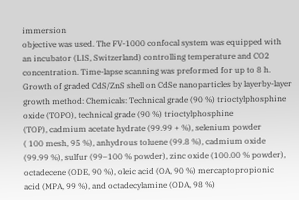immersion
objective was used. The FV-1000 confocal system was equipped with
an incubator (LIS, Switzerland) controlling temperature and CO2
concentration. Time-lapse scanning was preformed for up to 8 h.
Growth of graded CdS/ZnS shell on CdSe nanoparticles by layerby-layer growth method: Chemicals: Technical grade (90 %) trioctylphosphine oxide (TOPO), technical grade (90 %) trioctylphosphine
(TOP), cadmium acetate hydrate (99.99 + %), selenium powder
( 100 mesh, 95 %), anhydrous toluene (99.8 %), cadmium oxide
(99.99 %), sulfur (99–100 % powder), zinc oxide (100.00 % powder),
octadecene (ODE, 90 %), oleic acid (OA, 90 %) mercaptopropionic
acid (MPA, 99 %), and octadecylamine (ODA, 98 %)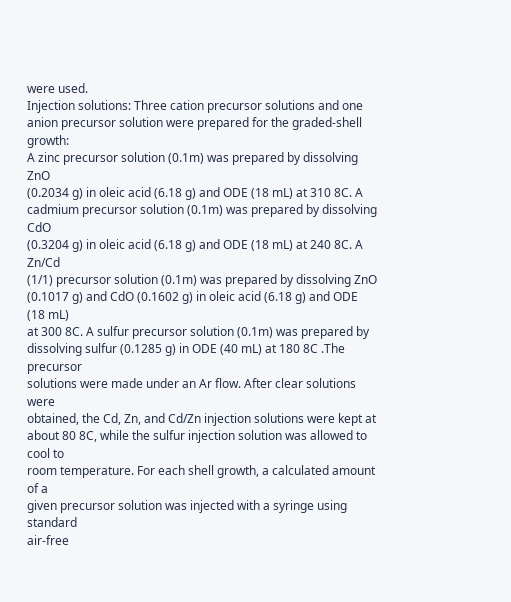were used.
Injection solutions: Three cation precursor solutions and one
anion precursor solution were prepared for the graded-shell growth:
A zinc precursor solution (0.1m) was prepared by dissolving ZnO
(0.2034 g) in oleic acid (6.18 g) and ODE (18 mL) at 310 8C. A
cadmium precursor solution (0.1m) was prepared by dissolving CdO
(0.3204 g) in oleic acid (6.18 g) and ODE (18 mL) at 240 8C. A Zn/Cd
(1/1) precursor solution (0.1m) was prepared by dissolving ZnO
(0.1017 g) and CdO (0.1602 g) in oleic acid (6.18 g) and ODE (18 mL)
at 300 8C. A sulfur precursor solution (0.1m) was prepared by
dissolving sulfur (0.1285 g) in ODE (40 mL) at 180 8C .The precursor
solutions were made under an Ar flow. After clear solutions were
obtained, the Cd, Zn, and Cd/Zn injection solutions were kept at
about 80 8C, while the sulfur injection solution was allowed to cool to
room temperature. For each shell growth, a calculated amount of a
given precursor solution was injected with a syringe using standard
air-free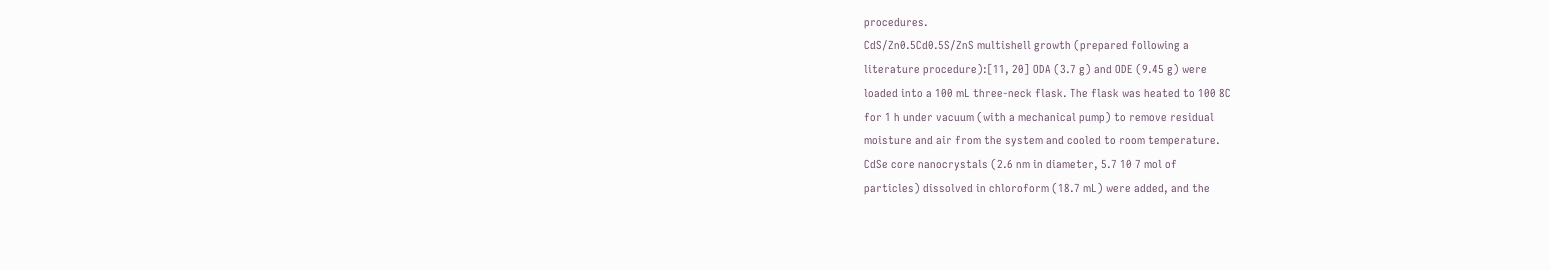procedures.
CdS/Zn0.5Cd0.5S/ZnS multishell growth (prepared following a
literature procedure):[11, 20] ODA (3.7 g) and ODE (9.45 g) were
loaded into a 100 mL three-neck flask. The flask was heated to 100 8C
for 1 h under vacuum (with a mechanical pump) to remove residual
moisture and air from the system and cooled to room temperature.
CdSe core nanocrystals (2.6 nm in diameter, 5.7 10 7 mol of
particles) dissolved in chloroform (18.7 mL) were added, and the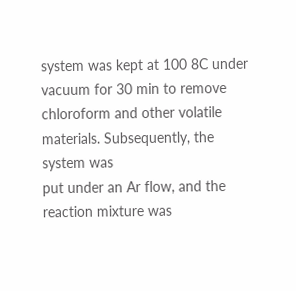system was kept at 100 8C under vacuum for 30 min to remove
chloroform and other volatile materials. Subsequently, the system was
put under an Ar flow, and the reaction mixture was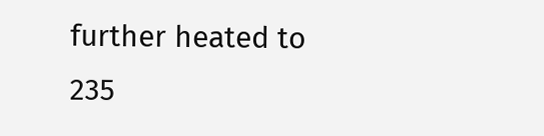further heated to
235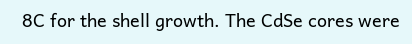8C for the shell growth. The CdSe cores were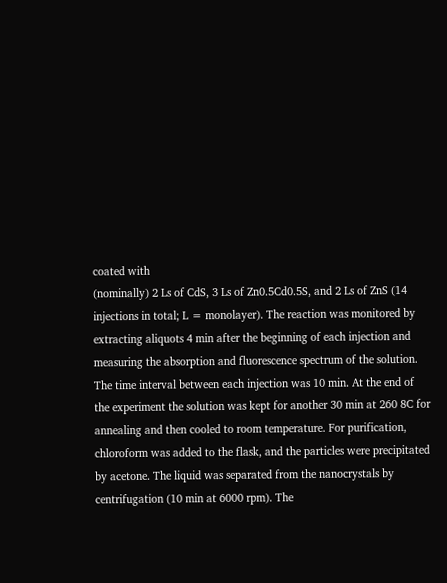coated with
(nominally) 2 Ls of CdS, 3 Ls of Zn0.5Cd0.5S, and 2 Ls of ZnS (14
injections in total; L = monolayer). The reaction was monitored by
extracting aliquots 4 min after the beginning of each injection and
measuring the absorption and fluorescence spectrum of the solution.
The time interval between each injection was 10 min. At the end of
the experiment the solution was kept for another 30 min at 260 8C for
annealing and then cooled to room temperature. For purification,
chloroform was added to the flask, and the particles were precipitated
by acetone. The liquid was separated from the nanocrystals by
centrifugation (10 min at 6000 rpm). The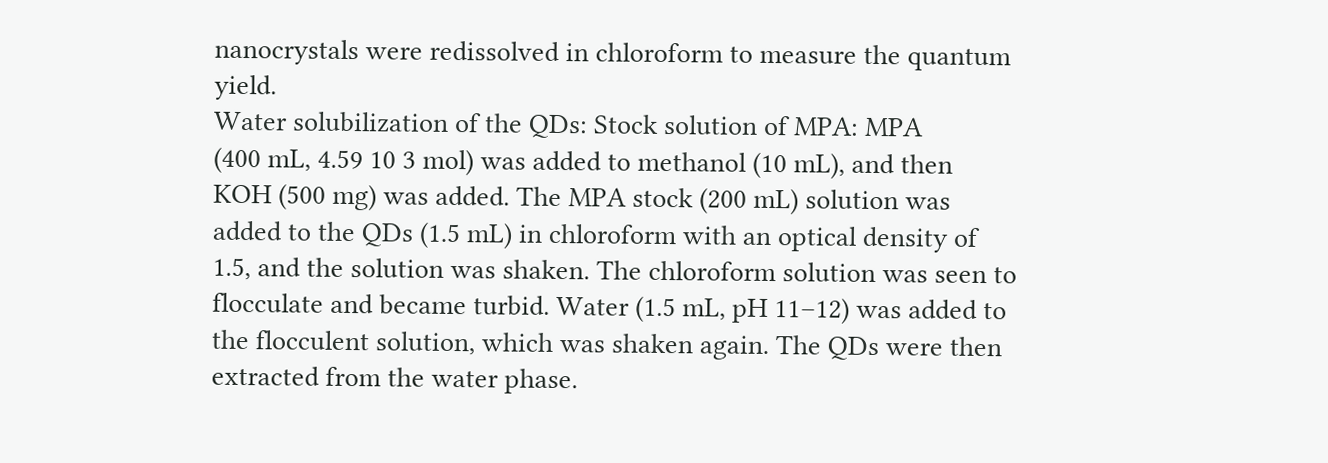nanocrystals were redissolved in chloroform to measure the quantum yield.
Water solubilization of the QDs: Stock solution of MPA: MPA
(400 mL, 4.59 10 3 mol) was added to methanol (10 mL), and then
KOH (500 mg) was added. The MPA stock (200 mL) solution was
added to the QDs (1.5 mL) in chloroform with an optical density of
1.5, and the solution was shaken. The chloroform solution was seen to
flocculate and became turbid. Water (1.5 mL, pH 11–12) was added to
the flocculent solution, which was shaken again. The QDs were then
extracted from the water phase.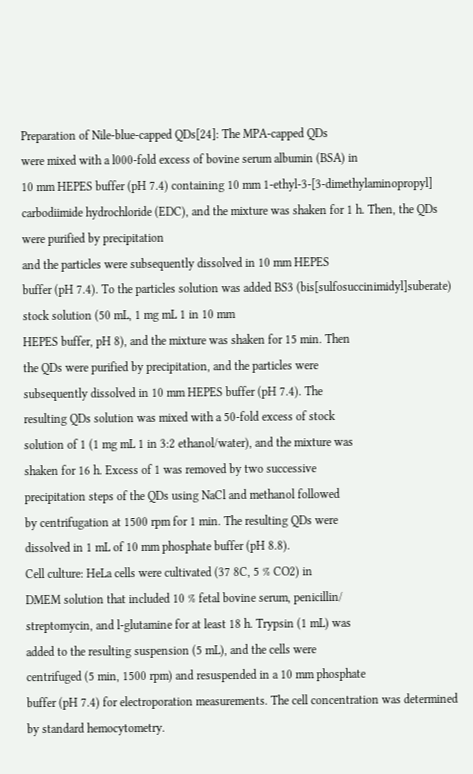Preparation of Nile-blue-capped QDs[24]: The MPA-capped QDs
were mixed with a l000-fold excess of bovine serum albumin (BSA) in
10 mm HEPES buffer (pH 7.4) containing 10 mm 1-ethyl-3-[3-dimethylaminopropyl] carbodiimide hydrochloride (EDC), and the mixture was shaken for 1 h. Then, the QDs were purified by precipitation
and the particles were subsequently dissolved in 10 mm HEPES
buffer (pH 7.4). To the particles solution was added BS3 (bis[sulfosuccinimidyl]suberate) stock solution (50 mL, 1 mg mL 1 in 10 mm
HEPES buffer, pH 8), and the mixture was shaken for 15 min. Then
the QDs were purified by precipitation, and the particles were
subsequently dissolved in 10 mm HEPES buffer (pH 7.4). The
resulting QDs solution was mixed with a 50-fold excess of stock
solution of 1 (1 mg mL 1 in 3:2 ethanol/water), and the mixture was
shaken for 16 h. Excess of 1 was removed by two successive
precipitation steps of the QDs using NaCl and methanol followed
by centrifugation at 1500 rpm for 1 min. The resulting QDs were
dissolved in 1 mL of 10 mm phosphate buffer (pH 8.8).
Cell culture: HeLa cells were cultivated (37 8C, 5 % CO2) in
DMEM solution that included 10 % fetal bovine serum, penicillin/
streptomycin, and l-glutamine for at least 18 h. Trypsin (1 mL) was
added to the resulting suspension (5 mL), and the cells were
centrifuged (5 min, 1500 rpm) and resuspended in a 10 mm phosphate
buffer (pH 7.4) for electroporation measurements. The cell concentration was determined by standard hemocytometry.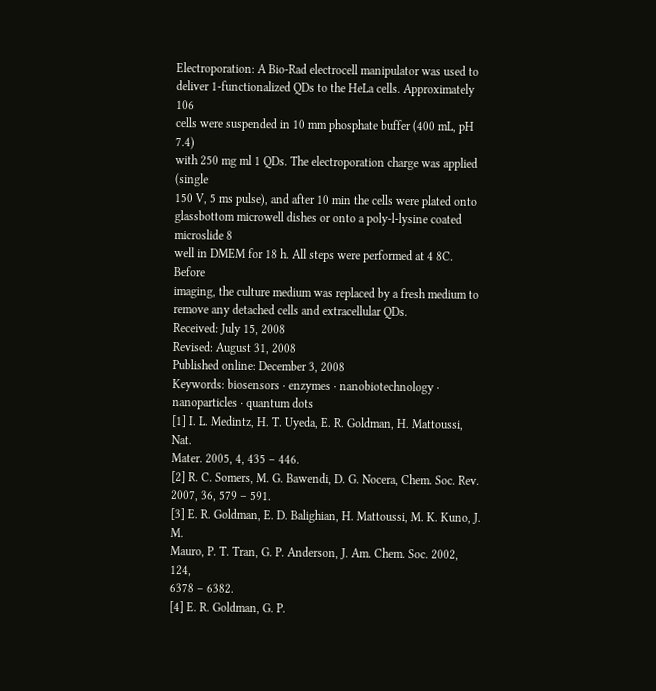Electroporation: A Bio-Rad electrocell manipulator was used to
deliver 1-functionalized QDs to the HeLa cells. Approximately 106
cells were suspended in 10 mm phosphate buffer (400 mL, pH 7.4)
with 250 mg ml 1 QDs. The electroporation charge was applied (single
150 V, 5 ms pulse), and after 10 min the cells were plated onto glassbottom microwell dishes or onto a poly-l-lysine coated microslide 8
well in DMEM for 18 h. All steps were performed at 4 8C. Before
imaging, the culture medium was replaced by a fresh medium to
remove any detached cells and extracellular QDs.
Received: July 15, 2008
Revised: August 31, 2008
Published online: December 3, 2008
Keywords: biosensors · enzymes · nanobiotechnology ·
nanoparticles · quantum dots
[1] I. L. Medintz, H. T. Uyeda, E. R. Goldman, H. Mattoussi, Nat.
Mater. 2005, 4, 435 – 446.
[2] R. C. Somers, M. G. Bawendi, D. G. Nocera, Chem. Soc. Rev.
2007, 36, 579 – 591.
[3] E. R. Goldman, E. D. Balighian, H. Mattoussi, M. K. Kuno, J. M.
Mauro, P. T. Tran, G. P. Anderson, J. Am. Chem. Soc. 2002, 124,
6378 – 6382.
[4] E. R. Goldman, G. P.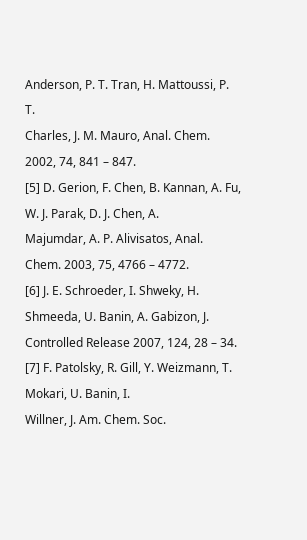Anderson, P. T. Tran, H. Mattoussi, P. T.
Charles, J. M. Mauro, Anal. Chem. 2002, 74, 841 – 847.
[5] D. Gerion, F. Chen, B. Kannan, A. Fu, W. J. Parak, D. J. Chen, A.
Majumdar, A. P. Alivisatos, Anal. Chem. 2003, 75, 4766 – 4772.
[6] J. E. Schroeder, I. Shweky, H. Shmeeda, U. Banin, A. Gabizon, J.
Controlled Release 2007, 124, 28 – 34.
[7] F. Patolsky, R. Gill, Y. Weizmann, T. Mokari, U. Banin, I.
Willner, J. Am. Chem. Soc.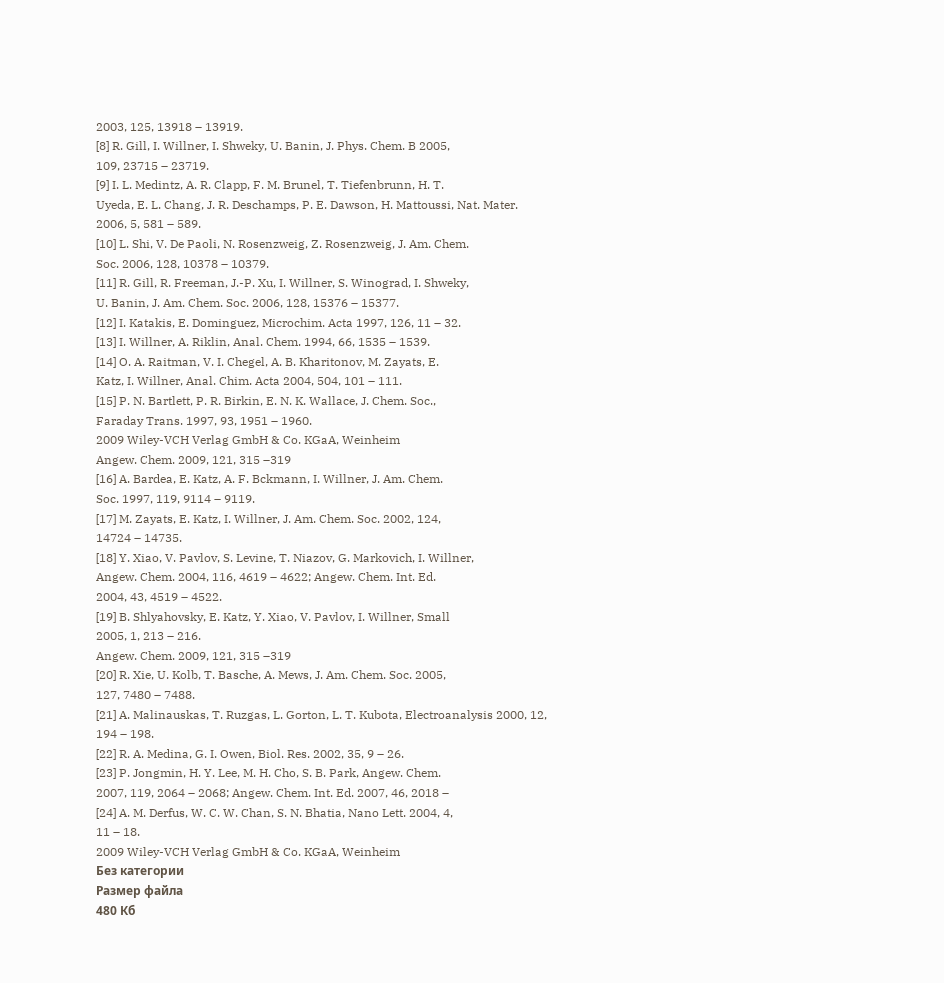2003, 125, 13918 – 13919.
[8] R. Gill, I. Willner, I. Shweky, U. Banin, J. Phys. Chem. B 2005,
109, 23715 – 23719.
[9] I. L. Medintz, A. R. Clapp, F. M. Brunel, T. Tiefenbrunn, H. T.
Uyeda, E. L. Chang, J. R. Deschamps, P. E. Dawson, H. Mattoussi, Nat. Mater. 2006, 5, 581 – 589.
[10] L. Shi, V. De Paoli, N. Rosenzweig, Z. Rosenzweig, J. Am. Chem.
Soc. 2006, 128, 10378 – 10379.
[11] R. Gill, R. Freeman, J.-P. Xu, I. Willner, S. Winograd, I. Shweky,
U. Banin, J. Am. Chem. Soc. 2006, 128, 15376 – 15377.
[12] I. Katakis, E. Dominguez, Microchim. Acta 1997, 126, 11 – 32.
[13] I. Willner, A. Riklin, Anal. Chem. 1994, 66, 1535 – 1539.
[14] O. A. Raitman, V. I. Chegel, A. B. Kharitonov, M. Zayats, E.
Katz, I. Willner, Anal. Chim. Acta 2004, 504, 101 – 111.
[15] P. N. Bartlett, P. R. Birkin, E. N. K. Wallace, J. Chem. Soc.,
Faraday Trans. 1997, 93, 1951 – 1960.
2009 Wiley-VCH Verlag GmbH & Co. KGaA, Weinheim
Angew. Chem. 2009, 121, 315 –319
[16] A. Bardea, E. Katz, A. F. Bckmann, I. Willner, J. Am. Chem.
Soc. 1997, 119, 9114 – 9119.
[17] M. Zayats, E. Katz, I. Willner, J. Am. Chem. Soc. 2002, 124,
14724 – 14735.
[18] Y. Xiao, V. Pavlov, S. Levine, T. Niazov, G. Markovich, I. Willner,
Angew. Chem. 2004, 116, 4619 – 4622; Angew. Chem. Int. Ed.
2004, 43, 4519 – 4522.
[19] B. Shlyahovsky, E. Katz, Y. Xiao, V. Pavlov, I. Willner, Small
2005, 1, 213 – 216.
Angew. Chem. 2009, 121, 315 –319
[20] R. Xie, U. Kolb, T. Basche, A. Mews, J. Am. Chem. Soc. 2005,
127, 7480 – 7488.
[21] A. Malinauskas, T. Ruzgas, L. Gorton, L. T. Kubota, Electroanalysis 2000, 12, 194 – 198.
[22] R. A. Medina, G. I. Owen, Biol. Res. 2002, 35, 9 – 26.
[23] P. Jongmin, H. Y. Lee, M. H. Cho, S. B. Park, Angew. Chem.
2007, 119, 2064 – 2068; Angew. Chem. Int. Ed. 2007, 46, 2018 –
[24] A. M. Derfus, W. C. W. Chan, S. N. Bhatia, Nano Lett. 2004, 4,
11 – 18.
2009 Wiley-VCH Verlag GmbH & Co. KGaA, Weinheim
Без категории
Размер файла
480 Кб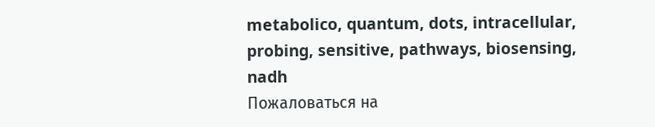metabolico, quantum, dots, intracellular, probing, sensitive, pathways, biosensing, nadh
Пожаловаться на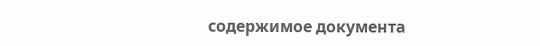содержимое документа